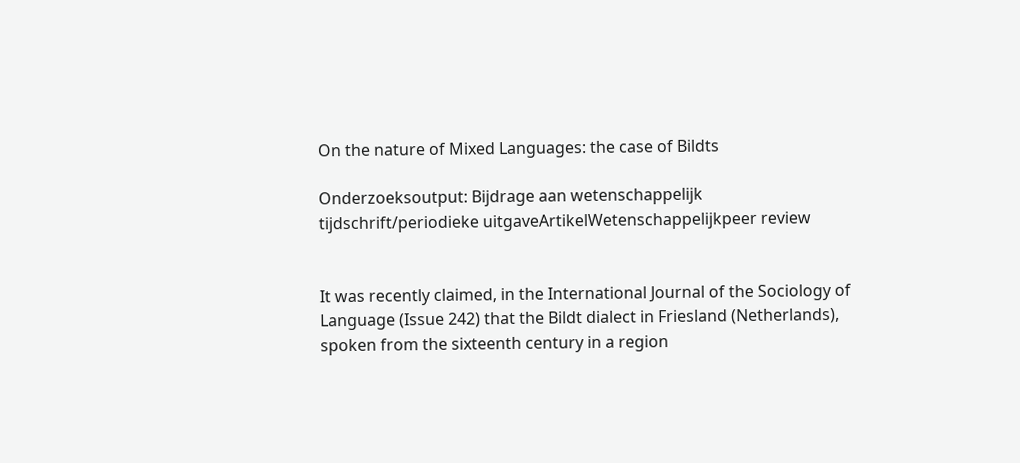On the nature of Mixed Languages: the case of Bildts

Onderzoeksoutput: Bijdrage aan wetenschappelijk tijdschrift/periodieke uitgaveArtikelWetenschappelijkpeer review


It was recently claimed, in the International Journal of the Sociology of Language (Issue 242) that the Bildt dialect in Friesland (Netherlands), spoken from the sixteenth century in a region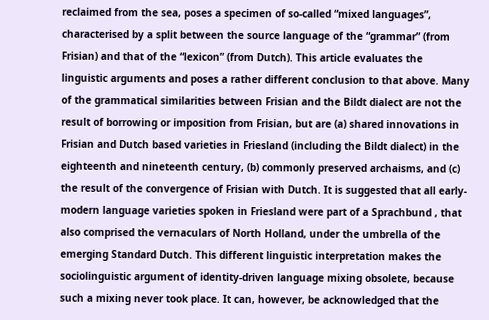reclaimed from the sea, poses a specimen of so-called “mixed languages”, characterised by a split between the source language of the “grammar” (from Frisian) and that of the “lexicon” (from Dutch). This article evaluates the linguistic arguments and poses a rather different conclusion to that above. Many of the grammatical similarities between Frisian and the Bildt dialect are not the result of borrowing or imposition from Frisian, but are (a) shared innovations in Frisian and Dutch based varieties in Friesland (including the Bildt dialect) in the eighteenth and nineteenth century, (b) commonly preserved archaisms, and (c) the result of the convergence of Frisian with Dutch. It is suggested that all early-modern language varieties spoken in Friesland were part of a Sprachbund , that also comprised the vernaculars of North Holland, under the umbrella of the emerging Standard Dutch. This different linguistic interpretation makes the sociolinguistic argument of identity-driven language mixing obsolete, because such a mixing never took place. It can, however, be acknowledged that the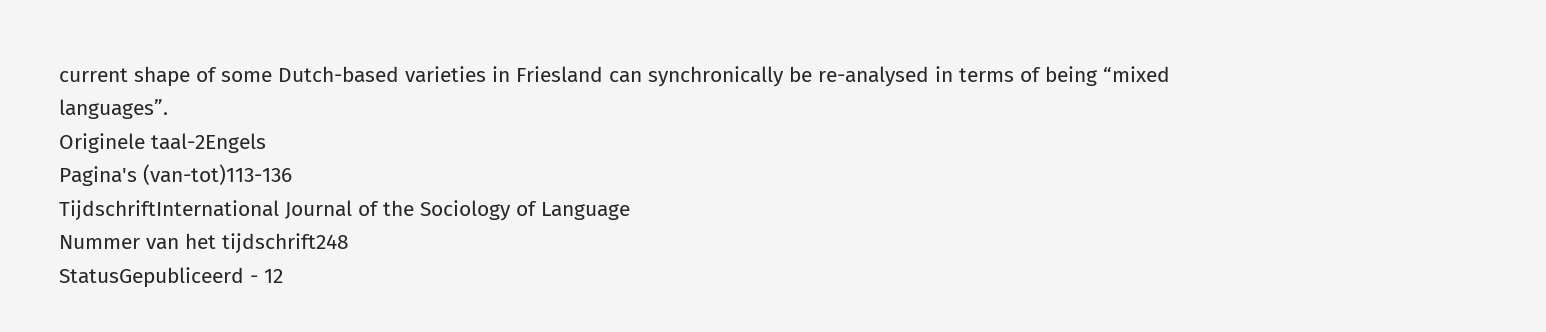current shape of some Dutch-based varieties in Friesland can synchronically be re-analysed in terms of being “mixed languages”.
Originele taal-2Engels
Pagina's (van-tot)113-136
TijdschriftInternational Journal of the Sociology of Language
Nummer van het tijdschrift248
StatusGepubliceerd - 12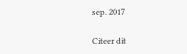sep. 2017

Citeer dit